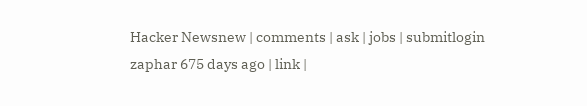Hacker Newsnew | comments | ask | jobs | submitlogin
zaphar 675 days ago | link |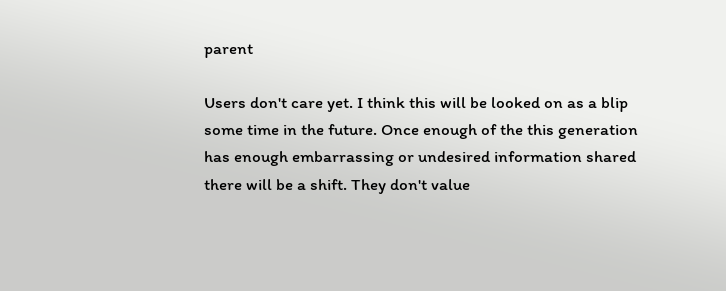parent

Users don't care yet. I think this will be looked on as a blip some time in the future. Once enough of the this generation has enough embarrassing or undesired information shared there will be a shift. They don't value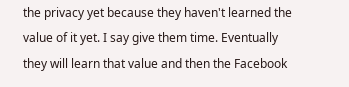the privacy yet because they haven't learned the value of it yet. I say give them time. Eventually they will learn that value and then the Facebook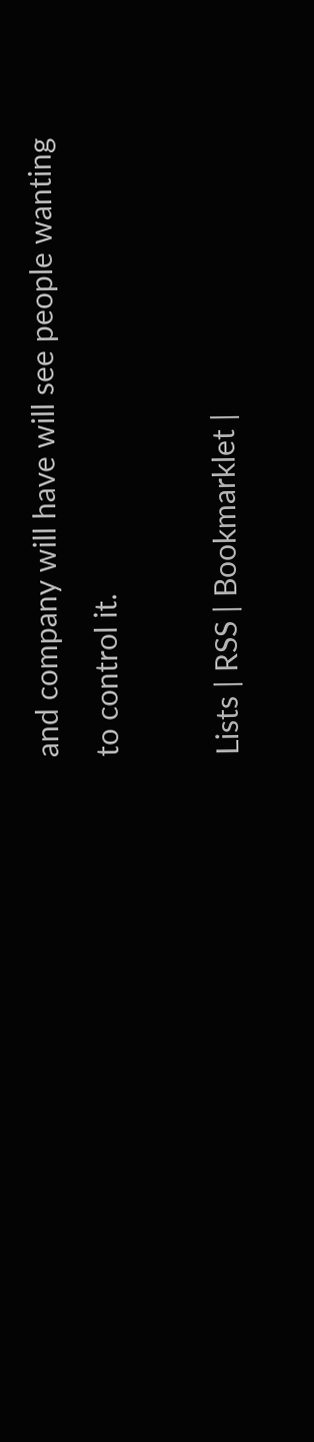and company will have will see people wanting to control it.

Lists | RSS | Bookmarklet |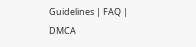Guidelines | FAQ | DMCA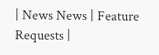| News News | Feature Requests |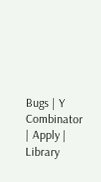Bugs | Y Combinator | Apply | Library